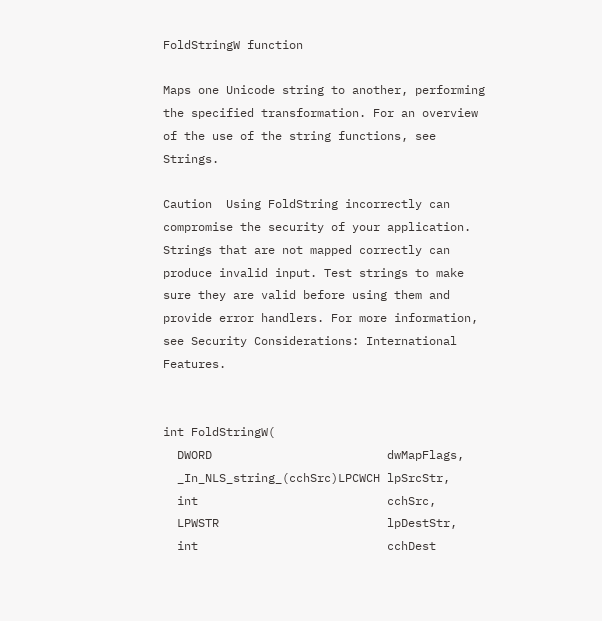FoldStringW function

Maps one Unicode string to another, performing the specified transformation. For an overview of the use of the string functions, see Strings.

Caution  Using FoldString incorrectly can compromise the security of your application. Strings that are not mapped correctly can produce invalid input. Test strings to make sure they are valid before using them and provide error handlers. For more information, see Security Considerations: International Features.


int FoldStringW(
  DWORD                         dwMapFlags,
  _In_NLS_string_(cchSrc)LPCWCH lpSrcStr,
  int                           cchSrc,
  LPWSTR                        lpDestStr,
  int                           cchDest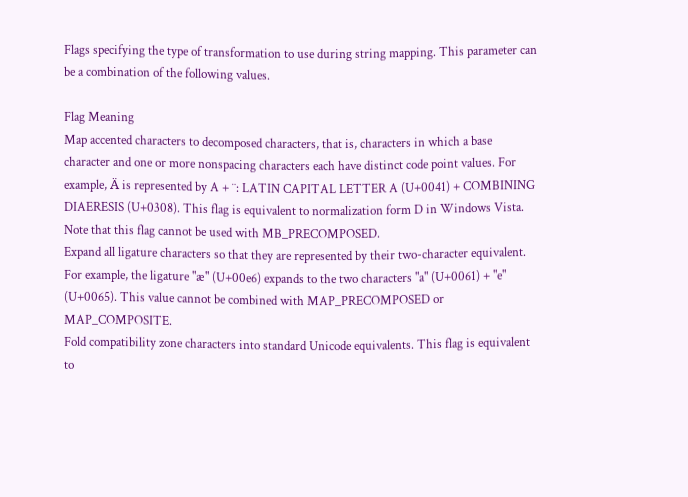Flags specifying the type of transformation to use during string mapping. This parameter can be a combination of the following values.

Flag Meaning
Map accented characters to decomposed characters, that is, characters in which a base character and one or more nonspacing characters each have distinct code point values. For example, Ä is represented by A + ¨: LATIN CAPITAL LETTER A (U+0041) + COMBINING DIAERESIS (U+0308). This flag is equivalent to normalization form D in Windows Vista. Note that this flag cannot be used with MB_PRECOMPOSED.
Expand all ligature characters so that they are represented by their two-character equivalent. For example, the ligature "æ" (U+00e6) expands to the two characters "a" (U+0061) + "e" (U+0065). This value cannot be combined with MAP_PRECOMPOSED or MAP_COMPOSITE.
Fold compatibility zone characters into standard Unicode equivalents. This flag is equivalent to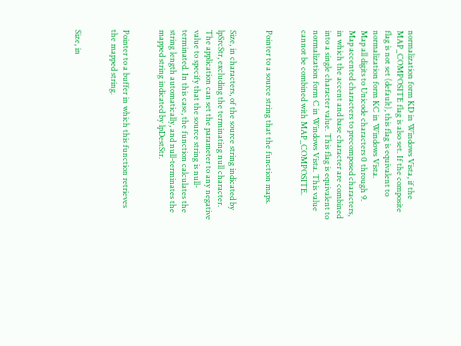normalization form KD in Windows Vista, if the MAP_COMPOSITE flag is also set. If the composite flag is not set (default), this flag is equivalent to normalization form KC in Windows Vista.
Map all digits to Unicode characters 0 through 9.
Map accented characters to precomposed characters, in which the accent and base character are combined into a single character value. This flag is equivalent to normalization form C in Windows Vista. This value cannot be combined with MAP_COMPOSITE.


Pointer to a source string that the function maps.


Size, in characters, of the source string indicated by lpSrcStr, excluding the terminating null character. The application can set the parameter to any negative value to specify that the source string is null-terminated. In this case, the function calculates the string length automatically, and null-terminates the mapped string indicated by lpDestStr.


Pointer to a buffer in which this function retrieves the mapped string.


Size, in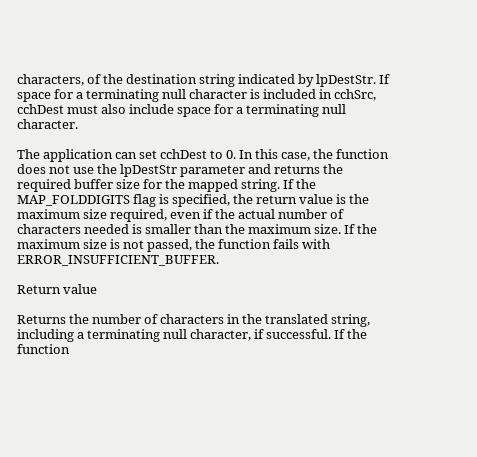characters, of the destination string indicated by lpDestStr. If space for a terminating null character is included in cchSrc, cchDest must also include space for a terminating null character.

The application can set cchDest to 0. In this case, the function does not use the lpDestStr parameter and returns the required buffer size for the mapped string. If the MAP_FOLDDIGITS flag is specified, the return value is the maximum size required, even if the actual number of characters needed is smaller than the maximum size. If the maximum size is not passed, the function fails with ERROR_INSUFFICIENT_BUFFER.

Return value

Returns the number of characters in the translated string, including a terminating null character, if successful. If the function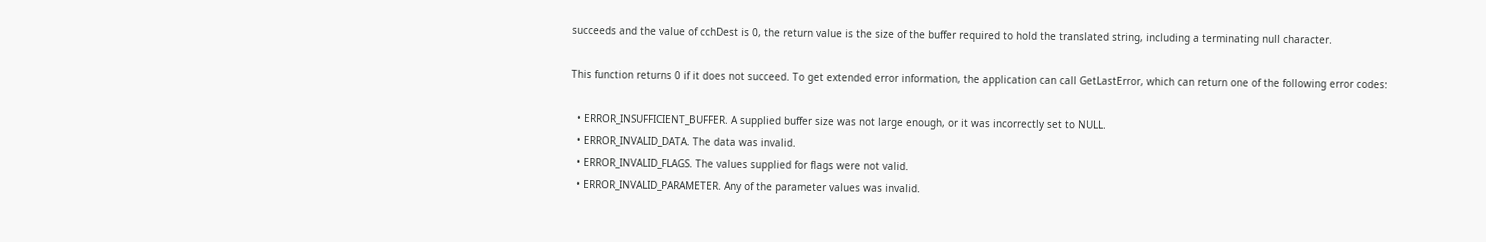succeeds and the value of cchDest is 0, the return value is the size of the buffer required to hold the translated string, including a terminating null character.

This function returns 0 if it does not succeed. To get extended error information, the application can call GetLastError, which can return one of the following error codes:

  • ERROR_INSUFFICIENT_BUFFER. A supplied buffer size was not large enough, or it was incorrectly set to NULL.
  • ERROR_INVALID_DATA. The data was invalid.
  • ERROR_INVALID_FLAGS. The values supplied for flags were not valid.
  • ERROR_INVALID_PARAMETER. Any of the parameter values was invalid.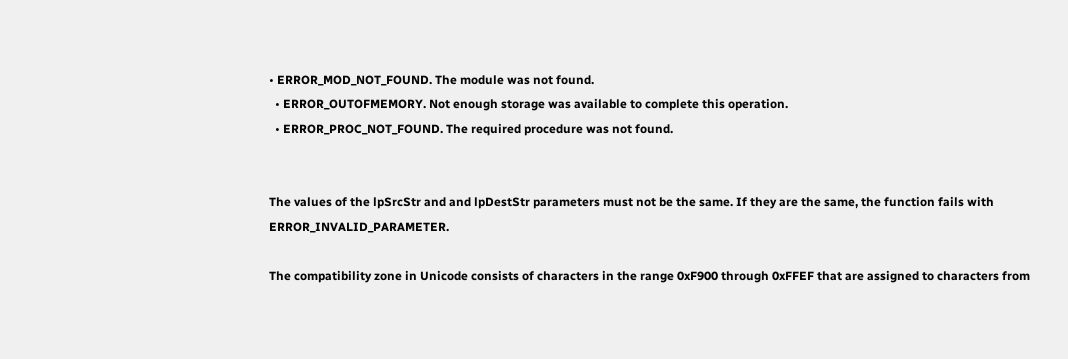• ERROR_MOD_NOT_FOUND. The module was not found.
  • ERROR_OUTOFMEMORY. Not enough storage was available to complete this operation.
  • ERROR_PROC_NOT_FOUND. The required procedure was not found.


The values of the lpSrcStr and and lpDestStr parameters must not be the same. If they are the same, the function fails with ERROR_INVALID_PARAMETER.

The compatibility zone in Unicode consists of characters in the range 0xF900 through 0xFFEF that are assigned to characters from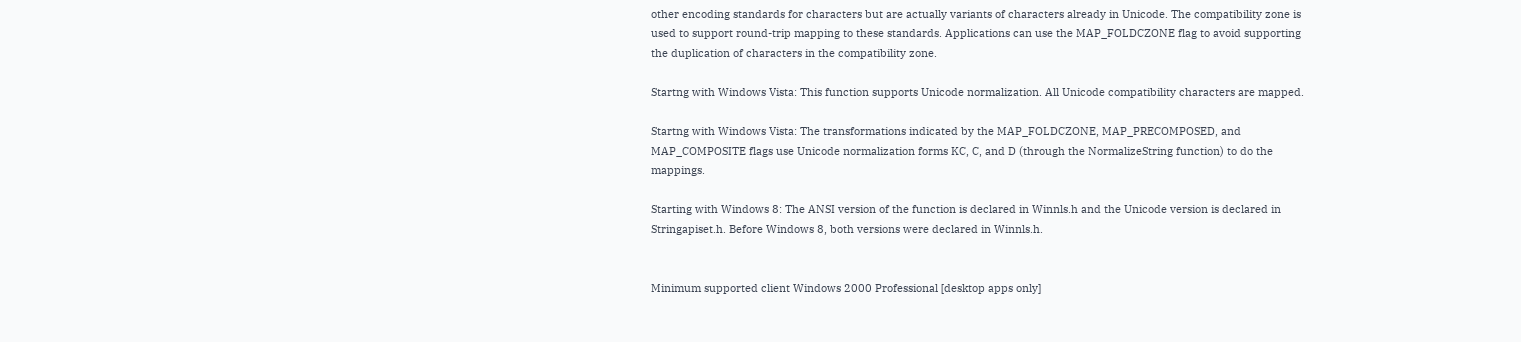other encoding standards for characters but are actually variants of characters already in Unicode. The compatibility zone is used to support round-trip mapping to these standards. Applications can use the MAP_FOLDCZONE flag to avoid supporting the duplication of characters in the compatibility zone.

Startng with Windows Vista: This function supports Unicode normalization. All Unicode compatibility characters are mapped.

Startng with Windows Vista: The transformations indicated by the MAP_FOLDCZONE, MAP_PRECOMPOSED, and MAP_COMPOSITE flags use Unicode normalization forms KC, C, and D (through the NormalizeString function) to do the mappings.

Starting with Windows 8: The ANSI version of the function is declared in Winnls.h and the Unicode version is declared in Stringapiset.h. Before Windows 8, both versions were declared in Winnls.h.


Minimum supported client Windows 2000 Professional [desktop apps only]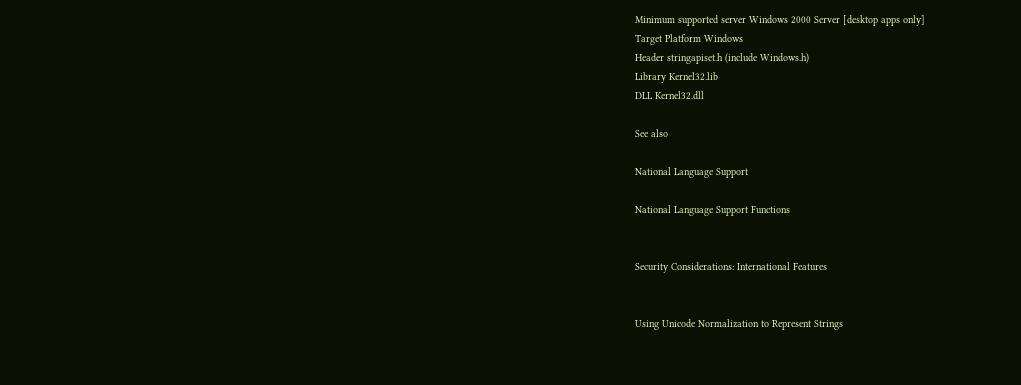Minimum supported server Windows 2000 Server [desktop apps only]
Target Platform Windows
Header stringapiset.h (include Windows.h)
Library Kernel32.lib
DLL Kernel32.dll

See also

National Language Support

National Language Support Functions


Security Considerations: International Features


Using Unicode Normalization to Represent Strings